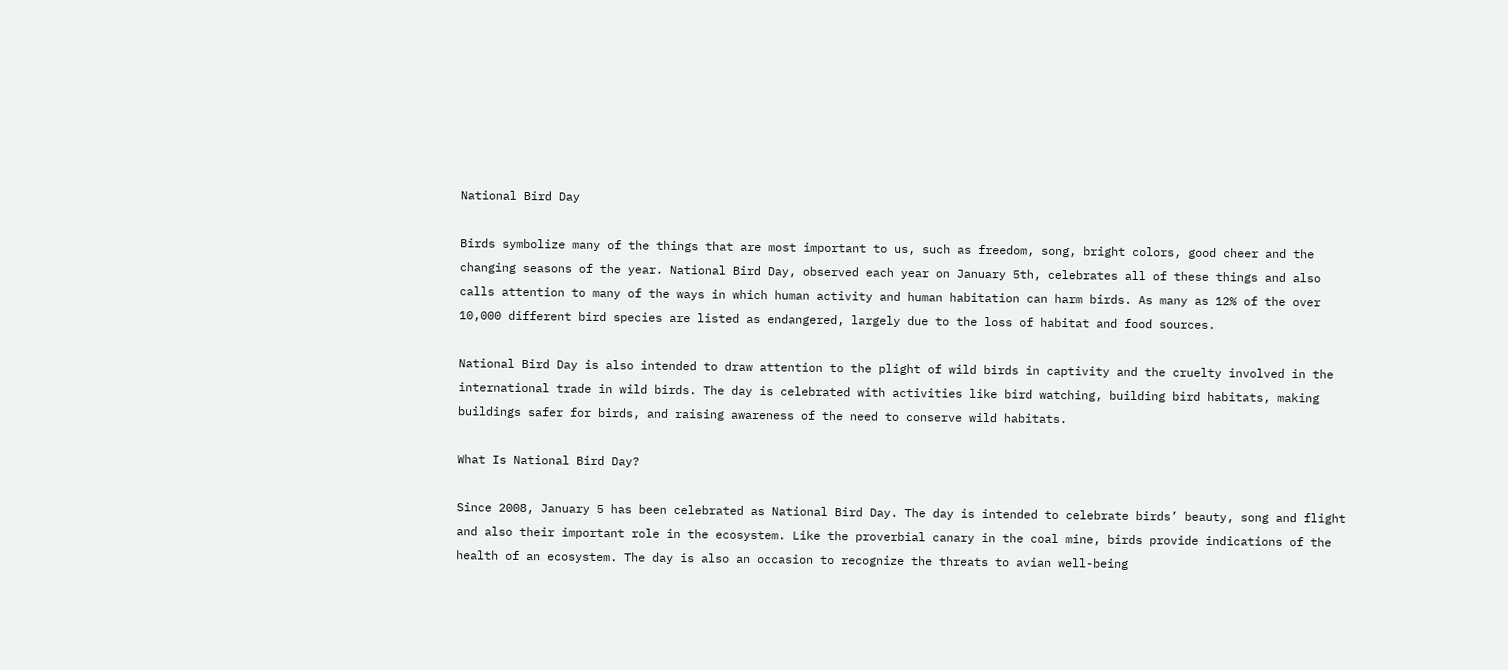National Bird Day

Birds symbolize many of the things that are most important to us, such as freedom, song, bright colors, good cheer and the changing seasons of the year. National Bird Day, observed each year on January 5th, celebrates all of these things and also calls attention to many of the ways in which human activity and human habitation can harm birds. As many as 12% of the over 10,000 different bird species are listed as endangered, largely due to the loss of habitat and food sources.

National Bird Day is also intended to draw attention to the plight of wild birds in captivity and the cruelty involved in the international trade in wild birds. The day is celebrated with activities like bird watching, building bird habitats, making buildings safer for birds, and raising awareness of the need to conserve wild habitats.

What Is National Bird Day?

Since 2008, January 5 has been celebrated as National Bird Day. The day is intended to celebrate birds’ beauty, song and flight and also their important role in the ecosystem. Like the proverbial canary in the coal mine, birds provide indications of the health of an ecosystem. The day is also an occasion to recognize the threats to avian well-being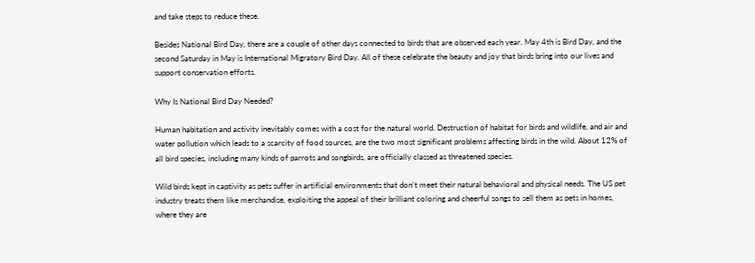and take steps to reduce these.

Besides National Bird Day, there are a couple of other days connected to birds that are observed each year. May 4th is Bird Day, and the second Saturday in May is International Migratory Bird Day. All of these celebrate the beauty and joy that birds bring into our lives and support conservation efforts.

Why Is National Bird Day Needed?

Human habitation and activity inevitably comes with a cost for the natural world. Destruction of habitat for birds and wildlife, and air and water pollution which leads to a scarcity of food sources, are the two most significant problems affecting birds in the wild. About 12% of all bird species, including many kinds of parrots and songbirds, are officially classed as threatened species.

Wild birds kept in captivity as pets suffer in artificial environments that don’t meet their natural behavioral and physical needs. The US pet industry treats them like merchandise, exploiting the appeal of their brilliant coloring and cheerful songs to sell them as pets in homes, where they are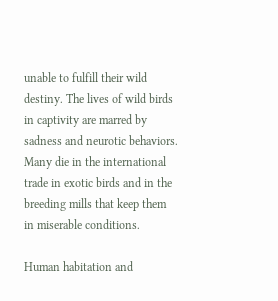unable to fulfill their wild destiny. The lives of wild birds in captivity are marred by sadness and neurotic behaviors. Many die in the international trade in exotic birds and in the breeding mills that keep them in miserable conditions.

Human habitation and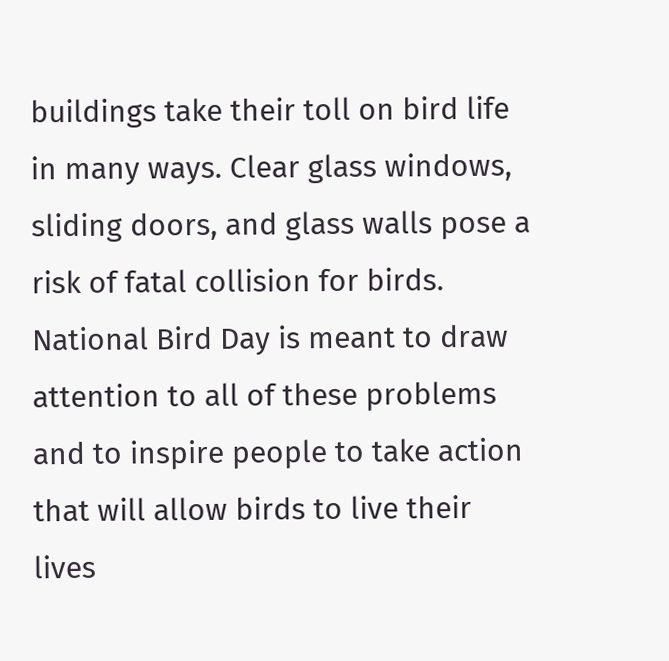buildings take their toll on bird life in many ways. Clear glass windows, sliding doors, and glass walls pose a risk of fatal collision for birds. National Bird Day is meant to draw attention to all of these problems and to inspire people to take action that will allow birds to live their lives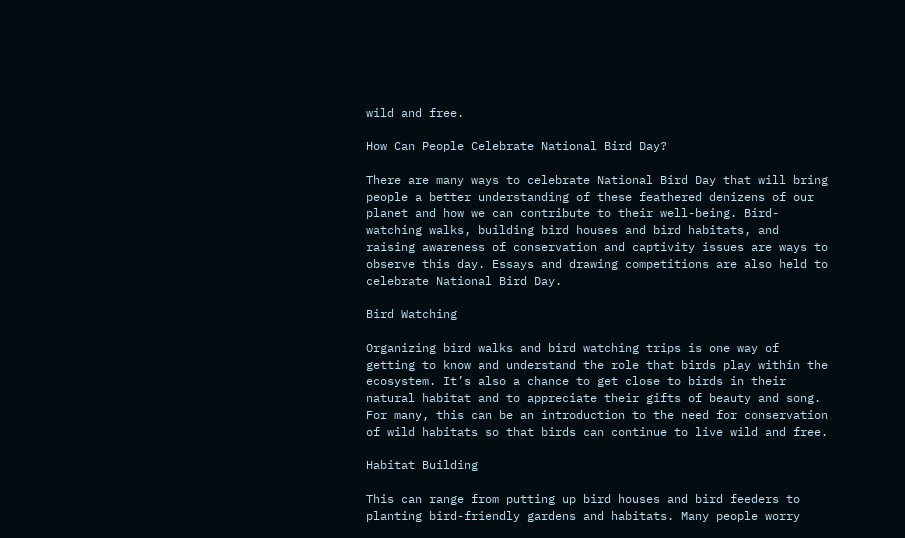wild and free.

How Can People Celebrate National Bird Day?

There are many ways to celebrate National Bird Day that will bring people a better understanding of these feathered denizens of our planet and how we can contribute to their well-being. Bird-watching walks, building bird houses and bird habitats, and raising awareness of conservation and captivity issues are ways to observe this day. Essays and drawing competitions are also held to celebrate National Bird Day.

Bird Watching

Organizing bird walks and bird watching trips is one way of getting to know and understand the role that birds play within the ecosystem. It’s also a chance to get close to birds in their natural habitat and to appreciate their gifts of beauty and song. For many, this can be an introduction to the need for conservation of wild habitats so that birds can continue to live wild and free.

Habitat Building

This can range from putting up bird houses and bird feeders to planting bird-friendly gardens and habitats. Many people worry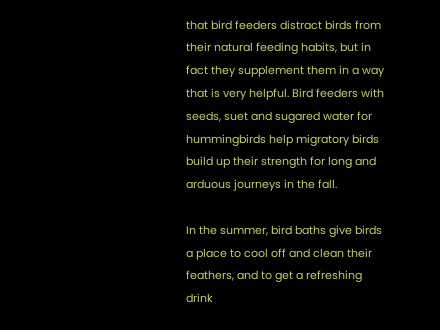that bird feeders distract birds from their natural feeding habits, but in fact they supplement them in a way that is very helpful. Bird feeders with seeds, suet and sugared water for hummingbirds help migratory birds build up their strength for long and arduous journeys in the fall.

In the summer, bird baths give birds a place to cool off and clean their feathers, and to get a refreshing drink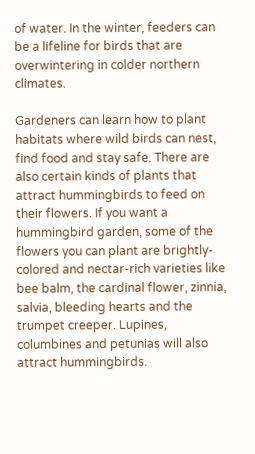of water. In the winter, feeders can be a lifeline for birds that are overwintering in colder northern climates.

Gardeners can learn how to plant habitats where wild birds can nest, find food and stay safe. There are also certain kinds of plants that attract hummingbirds to feed on their flowers. If you want a hummingbird garden, some of the flowers you can plant are brightly-colored and nectar-rich varieties like bee balm, the cardinal flower, zinnia, salvia, bleeding hearts and the trumpet creeper. Lupines, columbines and petunias will also attract hummingbirds.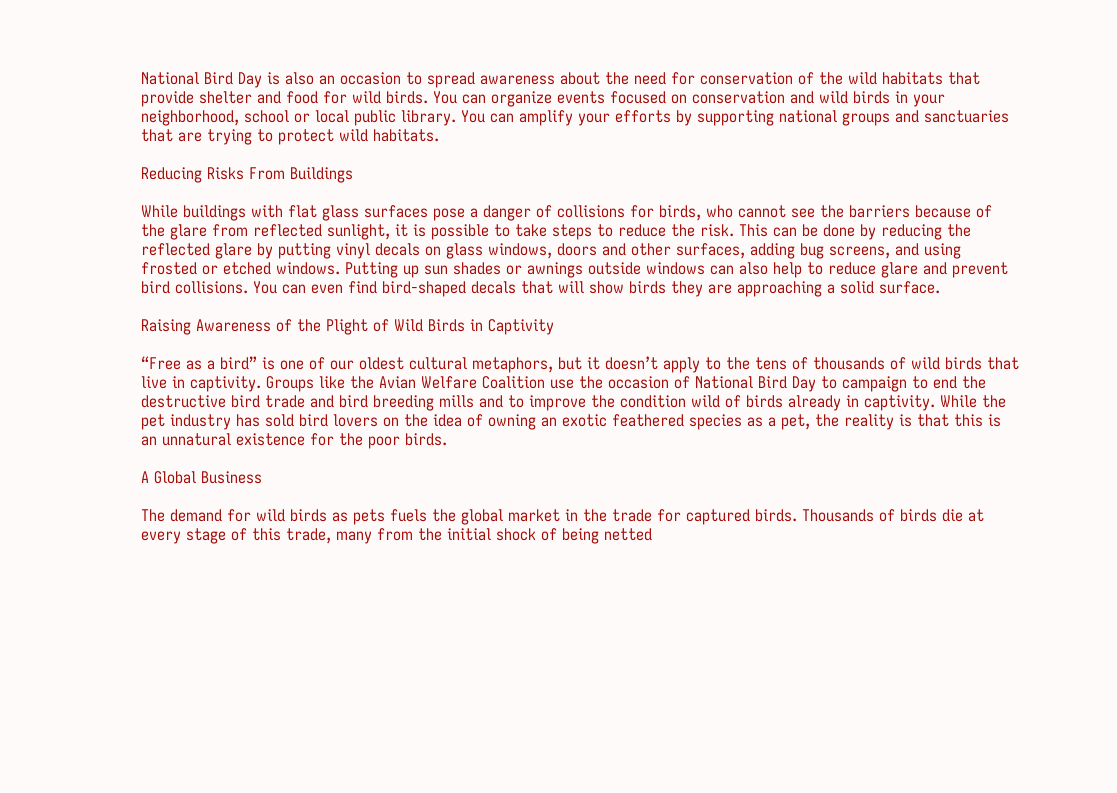National Bird Day is also an occasion to spread awareness about the need for conservation of the wild habitats that provide shelter and food for wild birds. You can organize events focused on conservation and wild birds in your neighborhood, school or local public library. You can amplify your efforts by supporting national groups and sanctuaries that are trying to protect wild habitats.

Reducing Risks From Buildings

While buildings with flat glass surfaces pose a danger of collisions for birds, who cannot see the barriers because of the glare from reflected sunlight, it is possible to take steps to reduce the risk. This can be done by reducing the reflected glare by putting vinyl decals on glass windows, doors and other surfaces, adding bug screens, and using frosted or etched windows. Putting up sun shades or awnings outside windows can also help to reduce glare and prevent bird collisions. You can even find bird-shaped decals that will show birds they are approaching a solid surface.

Raising Awareness of the Plight of Wild Birds in Captivity

“Free as a bird” is one of our oldest cultural metaphors, but it doesn’t apply to the tens of thousands of wild birds that live in captivity. Groups like the Avian Welfare Coalition use the occasion of National Bird Day to campaign to end the destructive bird trade and bird breeding mills and to improve the condition wild of birds already in captivity. While the pet industry has sold bird lovers on the idea of owning an exotic feathered species as a pet, the reality is that this is an unnatural existence for the poor birds.

A Global Business

The demand for wild birds as pets fuels the global market in the trade for captured birds. Thousands of birds die at every stage of this trade, many from the initial shock of being netted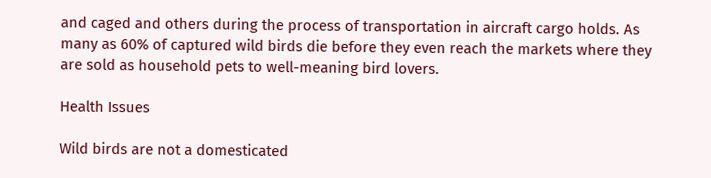and caged and others during the process of transportation in aircraft cargo holds. As many as 60% of captured wild birds die before they even reach the markets where they are sold as household pets to well-meaning bird lovers.

Health Issues

Wild birds are not a domesticated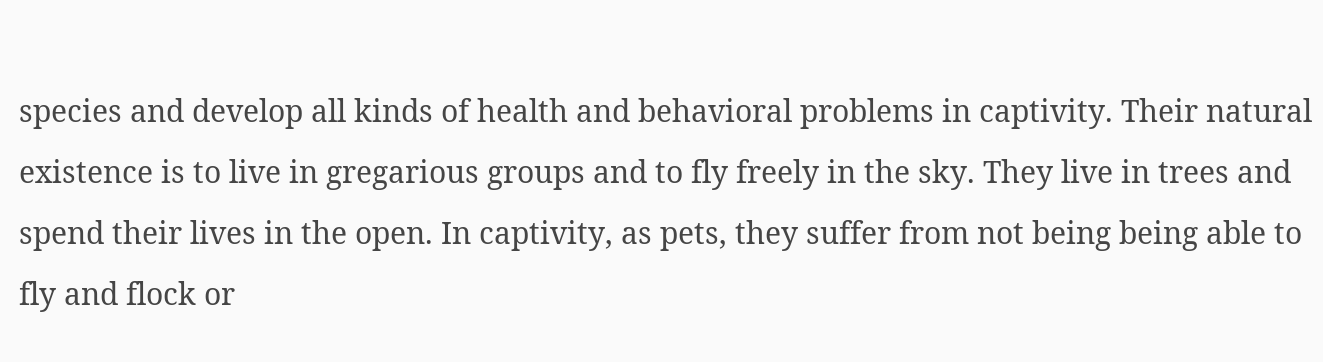species and develop all kinds of health and behavioral problems in captivity. Their natural existence is to live in gregarious groups and to fly freely in the sky. They live in trees and spend their lives in the open. In captivity, as pets, they suffer from not being being able to fly and flock or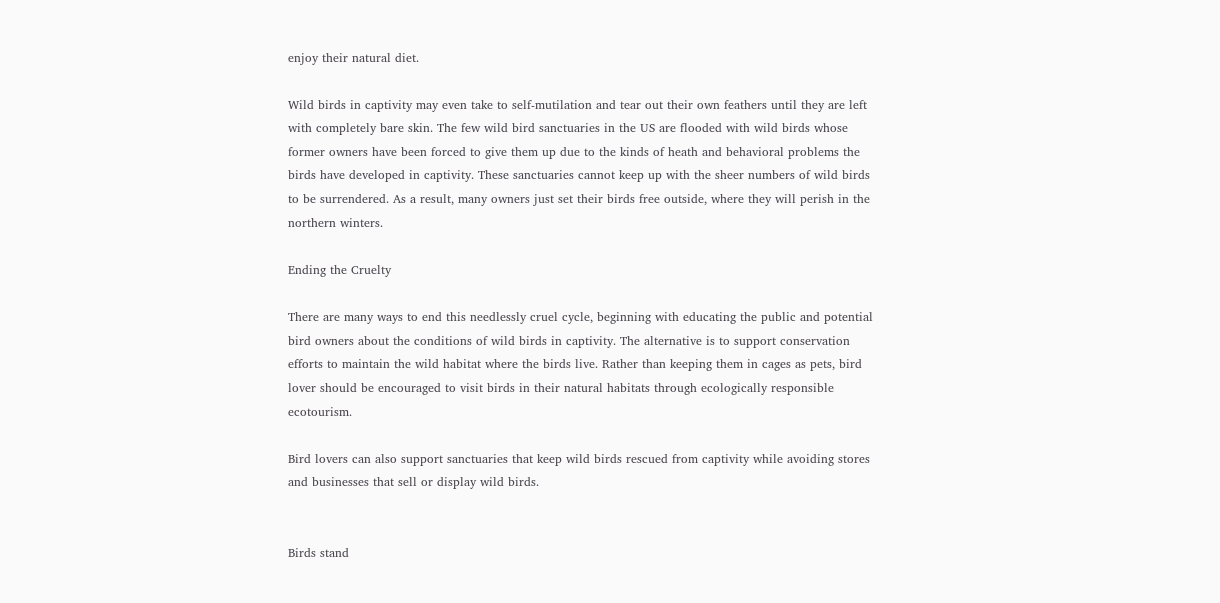enjoy their natural diet.

Wild birds in captivity may even take to self-mutilation and tear out their own feathers until they are left with completely bare skin. The few wild bird sanctuaries in the US are flooded with wild birds whose former owners have been forced to give them up due to the kinds of heath and behavioral problems the birds have developed in captivity. These sanctuaries cannot keep up with the sheer numbers of wild birds to be surrendered. As a result, many owners just set their birds free outside, where they will perish in the northern winters.

Ending the Cruelty

There are many ways to end this needlessly cruel cycle, beginning with educating the public and potential bird owners about the conditions of wild birds in captivity. The alternative is to support conservation efforts to maintain the wild habitat where the birds live. Rather than keeping them in cages as pets, bird lover should be encouraged to visit birds in their natural habitats through ecologically responsible ecotourism.

Bird lovers can also support sanctuaries that keep wild birds rescued from captivity while avoiding stores and businesses that sell or display wild birds.


Birds stand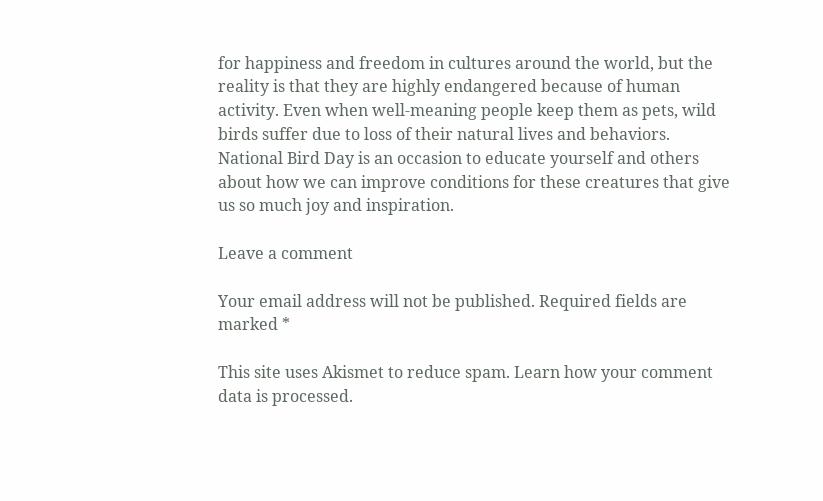for happiness and freedom in cultures around the world, but the reality is that they are highly endangered because of human activity. Even when well-meaning people keep them as pets, wild birds suffer due to loss of their natural lives and behaviors. National Bird Day is an occasion to educate yourself and others about how we can improve conditions for these creatures that give us so much joy and inspiration.

Leave a comment

Your email address will not be published. Required fields are marked *

This site uses Akismet to reduce spam. Learn how your comment data is processed.